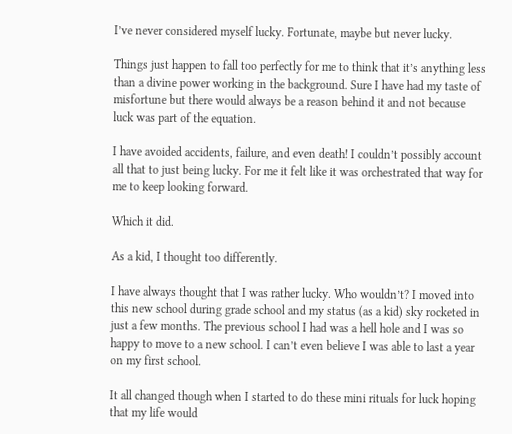I’ve never considered myself lucky. Fortunate, maybe but never lucky.

Things just happen to fall too perfectly for me to think that it’s anything less than a divine power working in the background. Sure I have had my taste of misfortune but there would always be a reason behind it and not because luck was part of the equation.

I have avoided accidents, failure, and even death! I couldn’t possibly account all that to just being lucky. For me it felt like it was orchestrated that way for me to keep looking forward.

Which it did.

As a kid, I thought too differently.

I have always thought that I was rather lucky. Who wouldn’t? I moved into this new school during grade school and my status (as a kid) sky rocketed in just a few months. The previous school I had was a hell hole and I was so happy to move to a new school. I can’t even believe I was able to last a year on my first school.

It all changed though when I started to do these mini rituals for luck hoping that my life would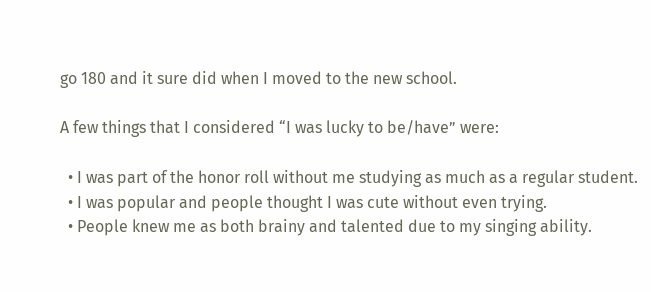go 180 and it sure did when I moved to the new school.

A few things that I considered “I was lucky to be/have” were:

  • I was part of the honor roll without me studying as much as a regular student.
  • I was popular and people thought I was cute without even trying.
  • People knew me as both brainy and talented due to my singing ability.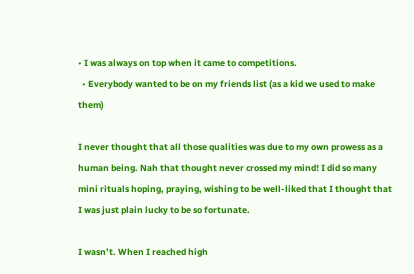• I was always on top when it came to competitions.
  • Everybody wanted to be on my friends list (as a kid we used to make them)

I never thought that all those qualities was due to my own prowess as a human being. Nah that thought never crossed my mind! I did so many mini rituals hoping, praying, wishing to be well-liked that I thought that I was just plain lucky to be so fortunate.

I wasn’t. When I reached high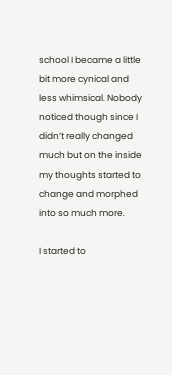school I became a little bit more cynical and less whimsical. Nobody noticed though since I didn’t really changed much but on the inside my thoughts started to change and morphed into so much more.

I started to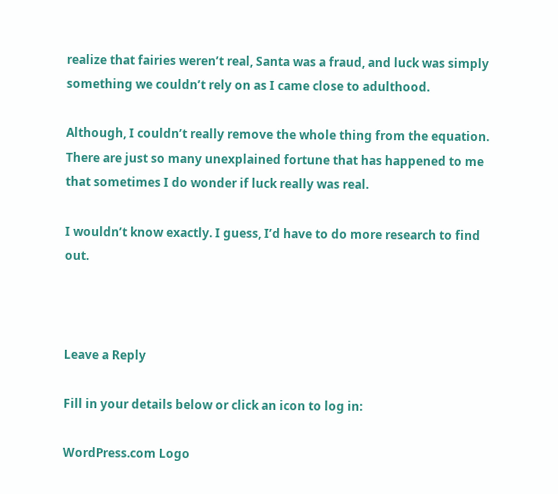realize that fairies weren’t real, Santa was a fraud, and luck was simply something we couldn’t rely on as I came close to adulthood.

Although, I couldn’t really remove the whole thing from the equation. There are just so many unexplained fortune that has happened to me that sometimes I do wonder if luck really was real.

I wouldn’t know exactly. I guess, I’d have to do more research to find out.



Leave a Reply

Fill in your details below or click an icon to log in:

WordPress.com Logo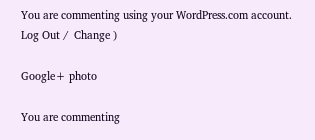You are commenting using your WordPress.com account. Log Out /  Change )

Google+ photo

You are commenting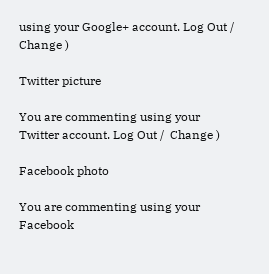using your Google+ account. Log Out /  Change )

Twitter picture

You are commenting using your Twitter account. Log Out /  Change )

Facebook photo

You are commenting using your Facebook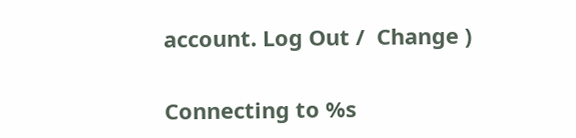account. Log Out /  Change )


Connecting to %s